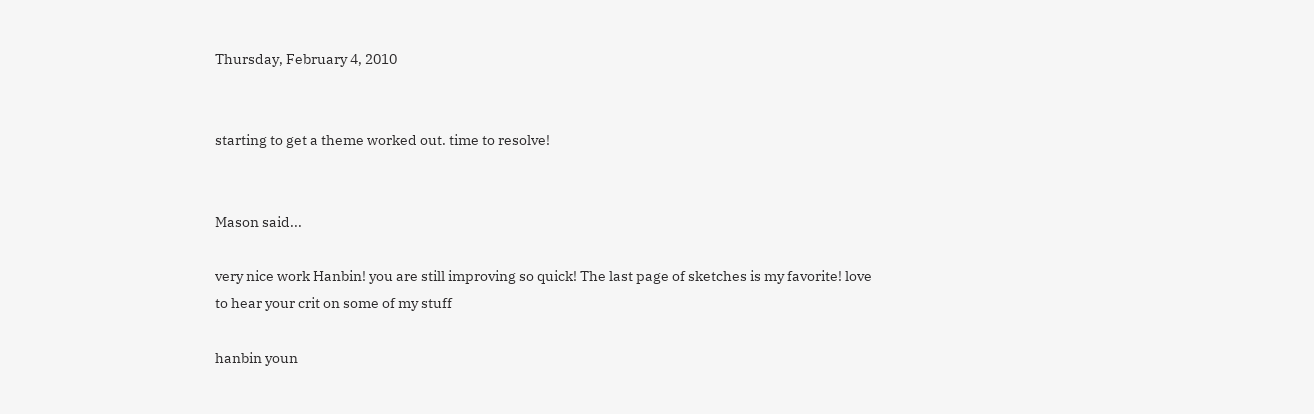Thursday, February 4, 2010


starting to get a theme worked out. time to resolve!


Mason said...

very nice work Hanbin! you are still improving so quick! The last page of sketches is my favorite! love to hear your crit on some of my stuff

hanbin youn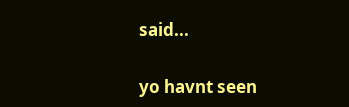said...

yo havnt seen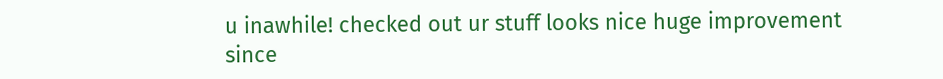u inawhile! checked out ur stuff looks nice huge improvement since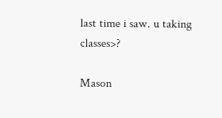last time i saw. u taking classes>?

Mason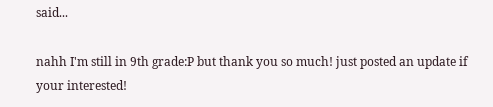said...

nahh I'm still in 9th grade:P but thank you so much! just posted an update if your interested!